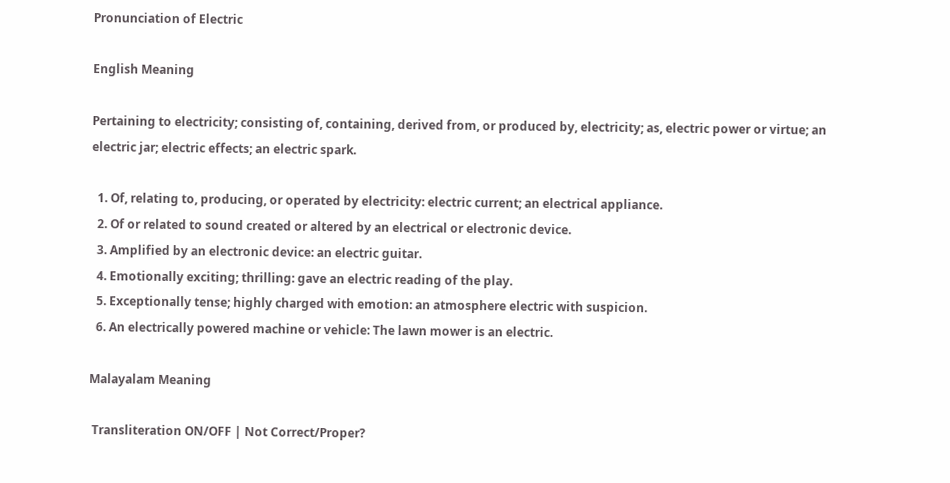Pronunciation of Electric

English Meaning

Pertaining to electricity; consisting of, containing, derived from, or produced by, electricity; as, electric power or virtue; an electric jar; electric effects; an electric spark.

  1. Of, relating to, producing, or operated by electricity: electric current; an electrical appliance.
  2. Of or related to sound created or altered by an electrical or electronic device.
  3. Amplified by an electronic device: an electric guitar.
  4. Emotionally exciting; thrilling: gave an electric reading of the play.
  5. Exceptionally tense; highly charged with emotion: an atmosphere electric with suspicion.
  6. An electrically powered machine or vehicle: The lawn mower is an electric.

Malayalam Meaning

 Transliteration ON/OFF | Not Correct/Proper?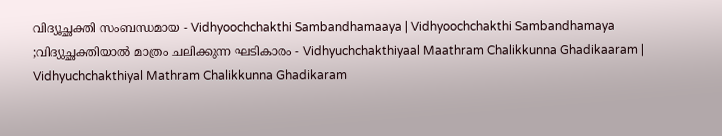വിദ്യൂച്ഛക്തി സംബന്ധമായ - Vidhyoochchakthi Sambandhamaaya | Vidhyoochchakthi Sambandhamaya ;വിദ്യുച്ഛക്തിയാൽ മാത്രം ചലിക്കുന്ന ഘടികാരം - Vidhyuchchakthiyaal Maathram Chalikkunna Ghadikaaram | Vidhyuchchakthiyal Mathram Chalikkunna Ghadikaram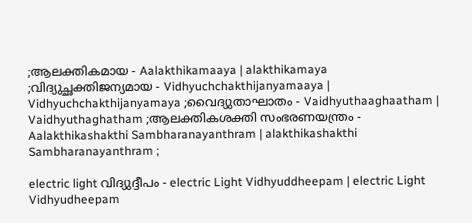;ആലക്തികമായ - Aalakthikamaaya | alakthikamaya ;വിദ്യുച്ഛക്തിജന്യമായ - Vidhyuchchakthijanyamaaya | Vidhyuchchakthijanyamaya ;വൈദ്യുതാഘാതം - Vaidhyuthaaghaatham | Vaidhyuthaghatham ;ആലക്തികശക്തി സംഭരണയന്ത്രം - Aalakthikashakthi Sambharanayanthram | alakthikashakthi Sambharanayanthram ;

electric light വിദ്യുദ്ദീപം - electric Light Vidhyuddheepam | electric Light Vidhyudheepam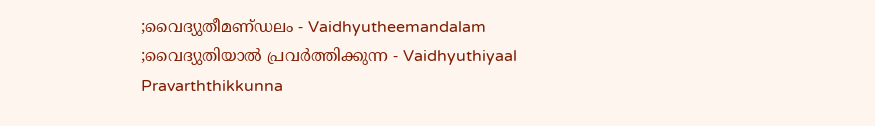;വൈദ്യുതീമണ്‌ഡലം - Vaidhyutheemandalam ;വൈദ്യുതിയാല്‍ പ്രവര്‍ത്തിക്കുന്ന - Vaidhyuthiyaal Pravarththikkunna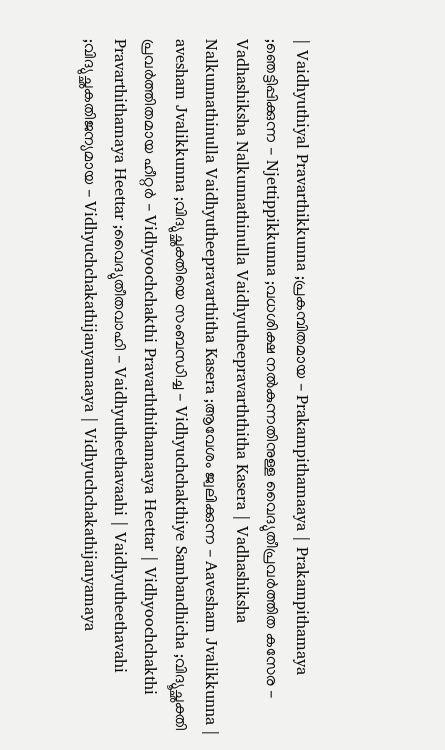| Vaidhyuthiyal Pravarthikkunna ;പ്രകമ്പിതമായ - Prakampithamaaya | Prakampithamaya ;ഞെട്ടിപ്പിക്കുന്ന - Njettippikkunna ;വധശിക്ഷ നൽകുന്നതിനുള്ള വൈദ്യുതീപ്രവർത്തിത കസേര - Vadhashiksha Nalkunnathinulla Vaidhyutheepravarththitha Kasera | Vadhashiksha Nalkunnathinulla Vaidhyutheepravarthitha Kasera ;ആവേശം ജ്വലിക്കുന്ന - Aavesham Jvalikkunna | avesham Jvalikkunna ;വിദ്യുച്ഛക്തിയെ സംബന്ധിച്ച - Vidhyuchchakthiye Sambandhicha ;വിദ്യൂച്ഛക്തി പ്രവർത്തിതമായ ഹീറ്റർ - Vidhyoochchakthi Pravarththithamaaya Heettar | Vidhyoochchakthi Pravarthithamaya Heettar ;വൈദ്യുതീതവാഹി - Vaidhyutheethavaahi | Vaidhyutheethavahi ;വിദ്യുച്ഛകതിജന്യമായ - Vidhyuchchakathijanyamaaya | Vidhyuchchakathijanyamaya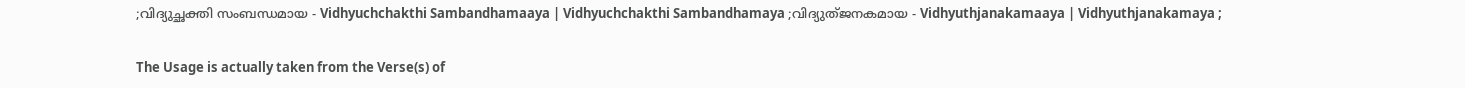;വിദ്യുച്ഛക്തി സംബന്ധമായ - Vidhyuchchakthi Sambandhamaaya | Vidhyuchchakthi Sambandhamaya ;വിദ്യുത്‌ജനകമായ - Vidhyuthjanakamaaya | Vidhyuthjanakamaya ;


The Usage is actually taken from the Verse(s) of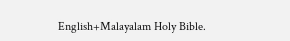English+Malayalam Holy Bible.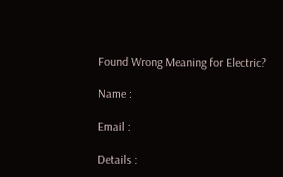Found Wrong Meaning for Electric?

Name :

Email :

Details :